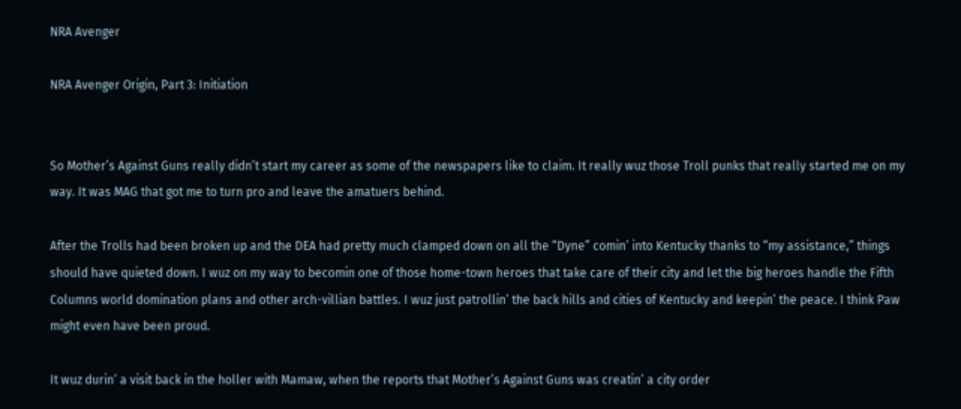NRA Avenger

NRA Avenger Origin, Part 3: Initiation


So Mother’s Against Guns really didn’t start my career as some of the newspapers like to claim. It really wuz those Troll punks that really started me on my way. It was MAG that got me to turn pro and leave the amatuers behind.

After the Trolls had been broken up and the DEA had pretty much clamped down on all the “Dyne” comin’ into Kentucky thanks to “my assistance,” things should have quieted down. I wuz on my way to becomin one of those home-town heroes that take care of their city and let the big heroes handle the Fifth Columns world domination plans and other arch-villian battles. I wuz just patrollin’ the back hills and cities of Kentucky and keepin’ the peace. I think Paw might even have been proud.

It wuz durin’ a visit back in the holler with Mamaw, when the reports that Mother’s Against Guns was creatin’ a city order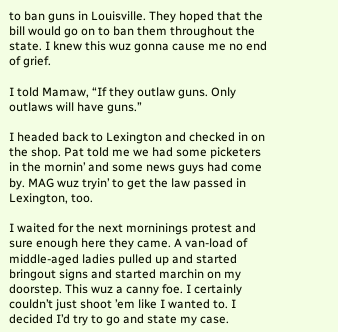to ban guns in Louisville. They hoped that the bill would go on to ban them throughout the state. I knew this wuz gonna cause me no end of grief.

I told Mamaw, “If they outlaw guns. Only outlaws will have guns.”

I headed back to Lexington and checked in on the shop. Pat told me we had some picketers in the mornin’ and some news guys had come by. MAG wuz tryin’ to get the law passed in Lexington, too.

I waited for the next morninings protest and sure enough here they came. A van-load of middle-aged ladies pulled up and started bringout signs and started marchin on my doorstep. This wuz a canny foe. I certainly couldn’t just shoot ’em like I wanted to. I decided I’d try to go and state my case.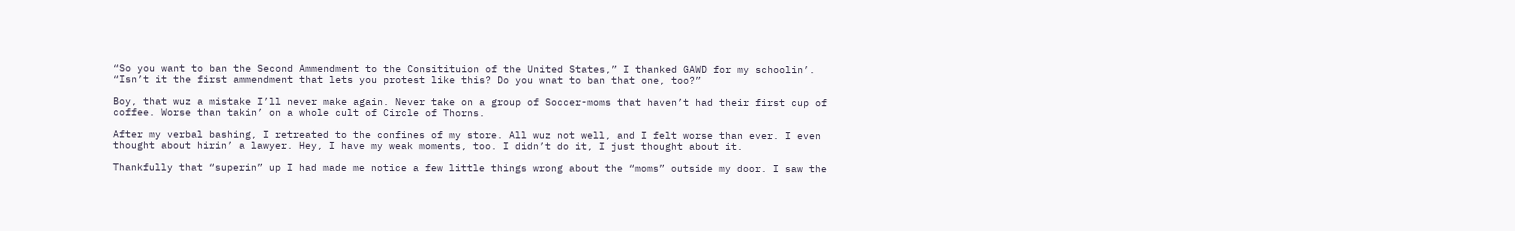“So you want to ban the Second Ammendment to the Consitituion of the United States,” I thanked GAWD for my schoolin’. “Isn’t it the first ammendment that lets you protest like this? Do you wnat to ban that one, too?”

Boy, that wuz a mistake I’ll never make again. Never take on a group of Soccer-moms that haven’t had their first cup of coffee. Worse than takin’ on a whole cult of Circle of Thorns.

After my verbal bashing, I retreated to the confines of my store. All wuz not well, and I felt worse than ever. I even thought about hirin’ a lawyer. Hey, I have my weak moments, too. I didn’t do it, I just thought about it.

Thankfully that “superin” up I had made me notice a few little things wrong about the “moms” outside my door. I saw the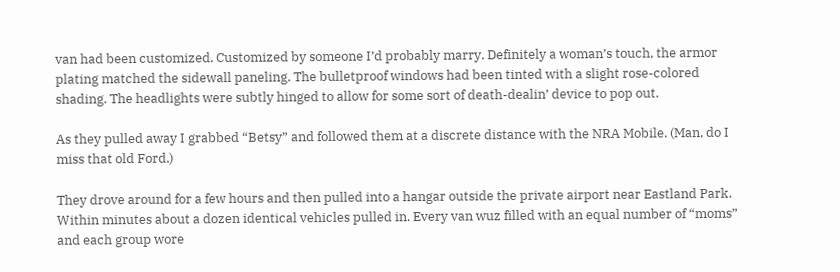van had been customized. Customized by someone I’d probably marry. Definitely a woman’s touch, the armor plating matched the sidewall paneling. The bulletproof windows had been tinted with a slight rose-colored shading. The headlights were subtly hinged to allow for some sort of death-dealin’ device to pop out.

As they pulled away I grabbed “Betsy” and followed them at a discrete distance with the NRA Mobile. (Man, do I miss that old Ford.)

They drove around for a few hours and then pulled into a hangar outside the private airport near Eastland Park. Within minutes about a dozen identical vehicles pulled in. Every van wuz filled with an equal number of “moms” and each group wore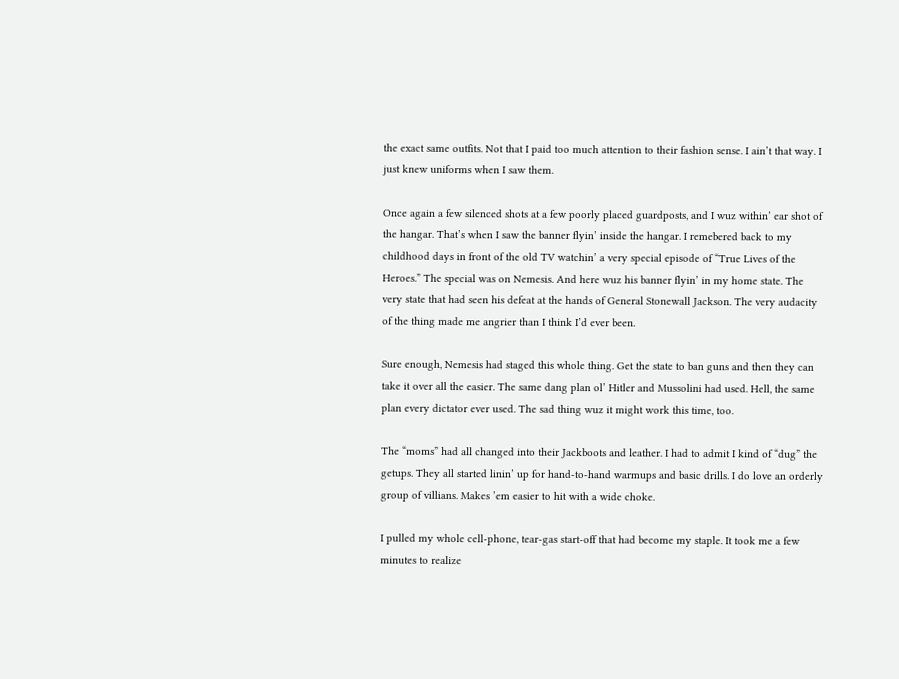the exact same outfits. Not that I paid too much attention to their fashion sense. I ain’t that way. I just knew uniforms when I saw them.

Once again a few silenced shots at a few poorly placed guardposts, and I wuz within’ ear shot of the hangar. That’s when I saw the banner flyin’ inside the hangar. I remebered back to my childhood days in front of the old TV watchin’ a very special episode of “True Lives of the Heroes.” The special was on Nemesis. And here wuz his banner flyin’ in my home state. The very state that had seen his defeat at the hands of General Stonewall Jackson. The very audacity of the thing made me angrier than I think I’d ever been.

Sure enough, Nemesis had staged this whole thing. Get the state to ban guns and then they can take it over all the easier. The same dang plan ol’ Hitler and Mussolini had used. Hell, the same plan every dictator ever used. The sad thing wuz it might work this time, too.

The “moms” had all changed into their Jackboots and leather. I had to admit I kind of “dug” the getups. They all started linin’ up for hand-to-hand warmups and basic drills. I do love an orderly group of villians. Makes ’em easier to hit with a wide choke.

I pulled my whole cell-phone, tear-gas start-off that had become my staple. It took me a few minutes to realize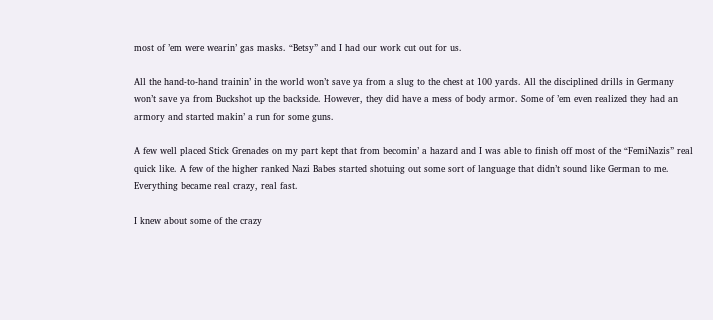most of ’em were wearin’ gas masks. “Betsy” and I had our work cut out for us.

All the hand-to-hand trainin’ in the world won’t save ya from a slug to the chest at 100 yards. All the disciplined drills in Germany won’t save ya from Buckshot up the backside. However, they did have a mess of body armor. Some of ’em even realized they had an armory and started makin’ a run for some guns.

A few well placed Stick Grenades on my part kept that from becomin’ a hazard and I was able to finish off most of the “FemiNazis” real quick like. A few of the higher ranked Nazi Babes started shotuing out some sort of language that didn’t sound like German to me. Everything became real crazy, real fast.

I knew about some of the crazy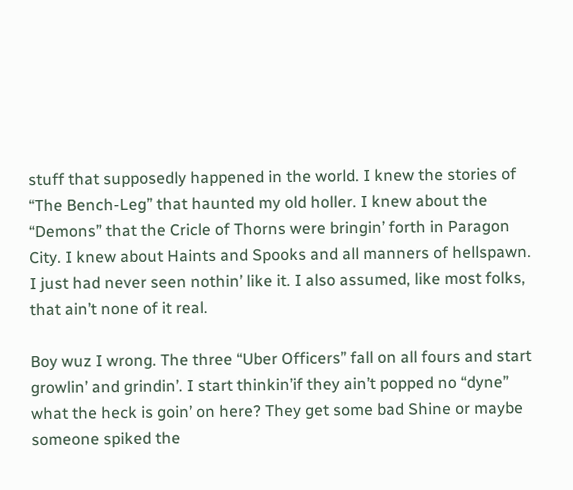stuff that supposedly happened in the world. I knew the stories of “The Bench-Leg” that haunted my old holler. I knew about the “Demons” that the Cricle of Thorns were bringin’ forth in Paragon City. I knew about Haints and Spooks and all manners of hellspawn. I just had never seen nothin’ like it. I also assumed, like most folks, that ain’t none of it real.

Boy wuz I wrong. The three “Uber Officers” fall on all fours and start growlin’ and grindin’. I start thinkin’if they ain’t popped no “dyne” what the heck is goin’ on here? They get some bad Shine or maybe someone spiked the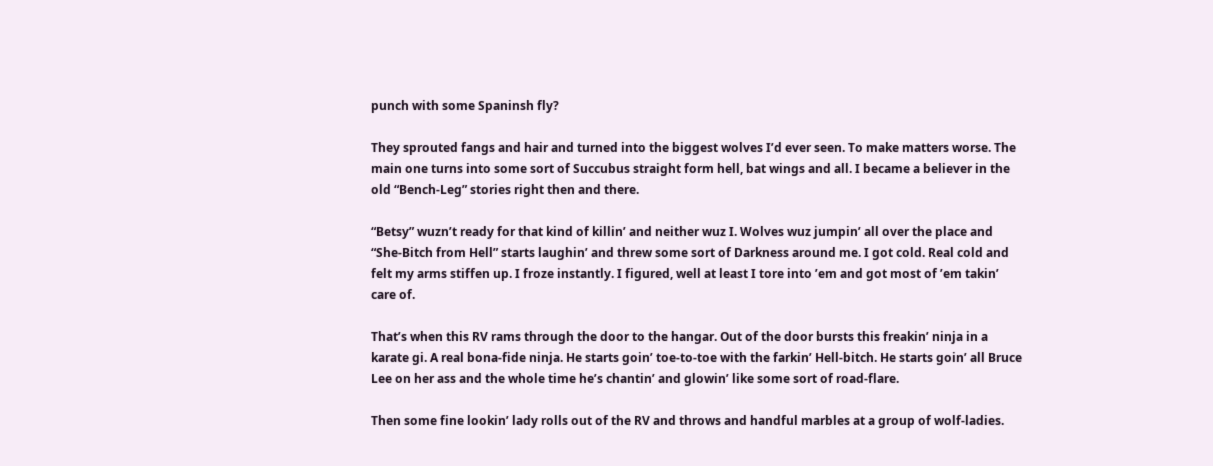punch with some Spaninsh fly?

They sprouted fangs and hair and turned into the biggest wolves I’d ever seen. To make matters worse. The main one turns into some sort of Succubus straight form hell, bat wings and all. I became a believer in the old “Bench-Leg” stories right then and there.

“Betsy” wuzn’t ready for that kind of killin’ and neither wuz I. Wolves wuz jumpin’ all over the place and “She-Bitch from Hell” starts laughin’ and threw some sort of Darkness around me. I got cold. Real cold and felt my arms stiffen up. I froze instantly. I figured, well at least I tore into ’em and got most of ’em takin’ care of.

That’s when this RV rams through the door to the hangar. Out of the door bursts this freakin’ ninja in a karate gi. A real bona-fide ninja. He starts goin’ toe-to-toe with the farkin’ Hell-bitch. He starts goin’ all Bruce Lee on her ass and the whole time he’s chantin’ and glowin’ like some sort of road-flare.

Then some fine lookin’ lady rolls out of the RV and throws and handful marbles at a group of wolf-ladies.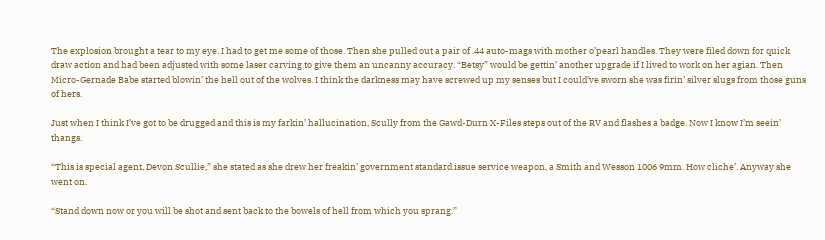The explosion brought a tear to my eye. I had to get me some of those. Then she pulled out a pair of .44 auto-mags with mother o’pearl handles. They were filed down for quick draw action and had been adjusted with some laser carving to give them an uncanny accuracy. “Betsy” would be gettin’ another upgrade if I lived to work on her agian. Then Micro-Gernade Babe started blowin’ the hell out of the wolves. I think the darkness may have screwed up my senses but I could’ve sworn she was firin’ silver slugs from those guns of hers.

Just when I think I’ve got to be drugged and this is my farkin’ hallucination, Scully from the Gawd-Durn X-Files steps out of the RV and flashes a badge. Now I know I’m seein’ thangs.

“This is special agent, Devon Scullie,” she stated as she drew her freakin’ government standard issue service weapon, a Smith and Wesson 1006 9mm. How cliche’. Anyway she went on.

“Stand down now or you will be shot and sent back to the bowels of hell from which you sprang.”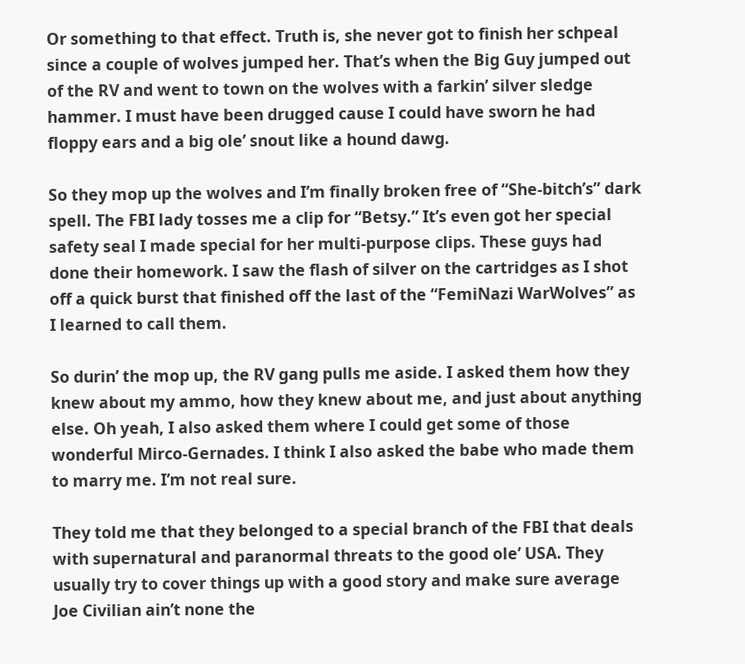Or something to that effect. Truth is, she never got to finish her schpeal since a couple of wolves jumped her. That’s when the Big Guy jumped out of the RV and went to town on the wolves with a farkin’ silver sledge hammer. I must have been drugged cause I could have sworn he had floppy ears and a big ole’ snout like a hound dawg.

So they mop up the wolves and I’m finally broken free of “She-bitch’s” dark spell. The FBI lady tosses me a clip for “Betsy.” It’s even got her special safety seal I made special for her multi-purpose clips. These guys had done their homework. I saw the flash of silver on the cartridges as I shot off a quick burst that finished off the last of the “FemiNazi WarWolves” as I learned to call them.

So durin’ the mop up, the RV gang pulls me aside. I asked them how they knew about my ammo, how they knew about me, and just about anything else. Oh yeah, I also asked them where I could get some of those wonderful Mirco-Gernades. I think I also asked the babe who made them to marry me. I’m not real sure.

They told me that they belonged to a special branch of the FBI that deals with supernatural and paranormal threats to the good ole’ USA. They usually try to cover things up with a good story and make sure average Joe Civilian ain’t none the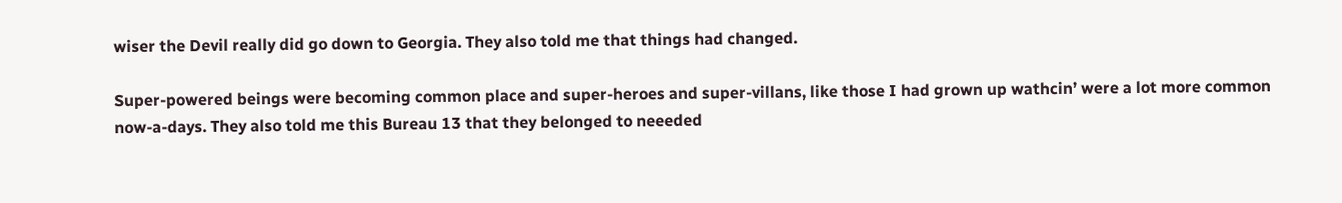wiser the Devil really did go down to Georgia. They also told me that things had changed.

Super-powered beings were becoming common place and super-heroes and super-villans, like those I had grown up wathcin’ were a lot more common now-a-days. They also told me this Bureau 13 that they belonged to neeeded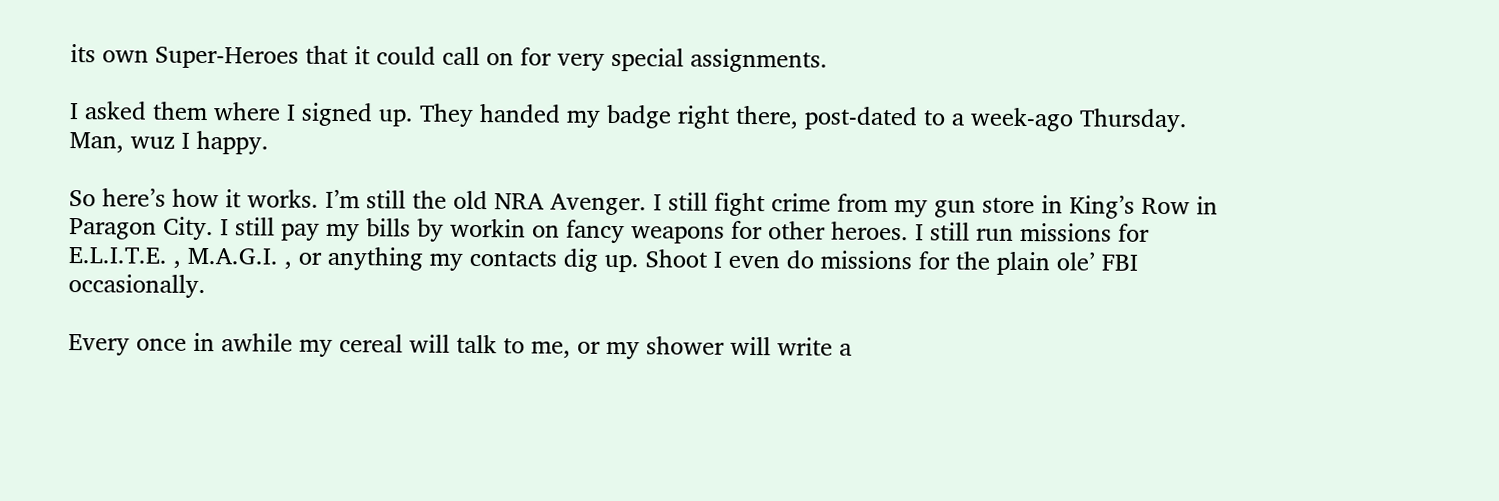its own Super-Heroes that it could call on for very special assignments.

I asked them where I signed up. They handed my badge right there, post-dated to a week-ago Thursday. Man, wuz I happy.

So here’s how it works. I’m still the old NRA Avenger. I still fight crime from my gun store in King’s Row in Paragon City. I still pay my bills by workin on fancy weapons for other heroes. I still run missions for E.L.I.T.E. , M.A.G.I. , or anything my contacts dig up. Shoot I even do missions for the plain ole’ FBI occasionally.

Every once in awhile my cereal will talk to me, or my shower will write a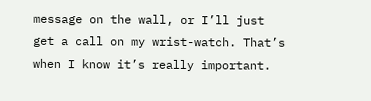message on the wall, or I’ll just get a call on my wrist-watch. That’s when I know it’s really important.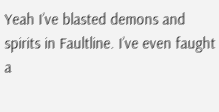Yeah I’ve blasted demons and spirits in Faultline. I’ve even faught a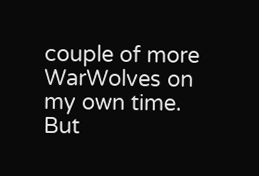couple of more WarWolves on my own time. But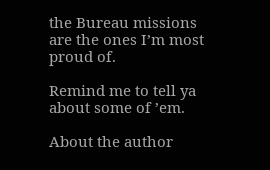the Bureau missions are the ones I’m most proud of.

Remind me to tell ya about some of ’em.

About the author